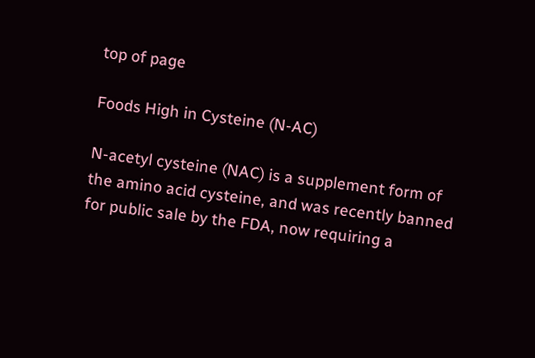top of page

Foods High in Cysteine (N-AC)

N-acetyl cysteine (NAC) is a supplement form of the amino acid cysteine, and was recently banned for public sale by the FDA, now requiring a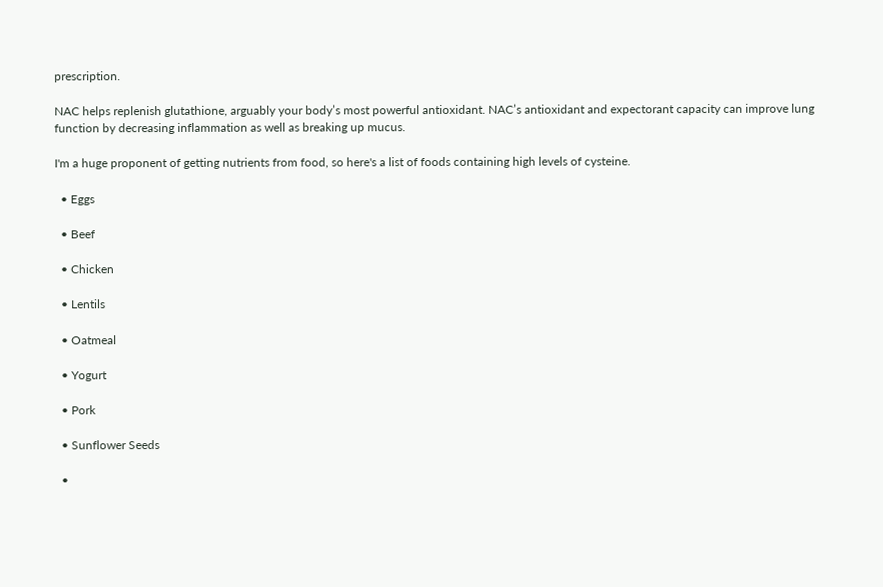prescription.

NAC helps replenish glutathione, arguably your body’s most powerful antioxidant. NAC’s antioxidant and expectorant capacity can improve lung function by decreasing inflammation as well as breaking up mucus.

I'm a huge proponent of getting nutrients from food, so here's a list of foods containing high levels of cysteine.

  • Eggs

  • Beef

  • Chicken

  • Lentils

  • Oatmeal

  • Yogurt

  • Pork

  • Sunflower Seeds

  •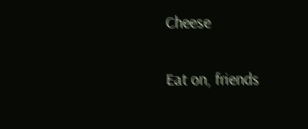Cheese

Eat on, friends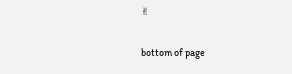✌

bottom of page